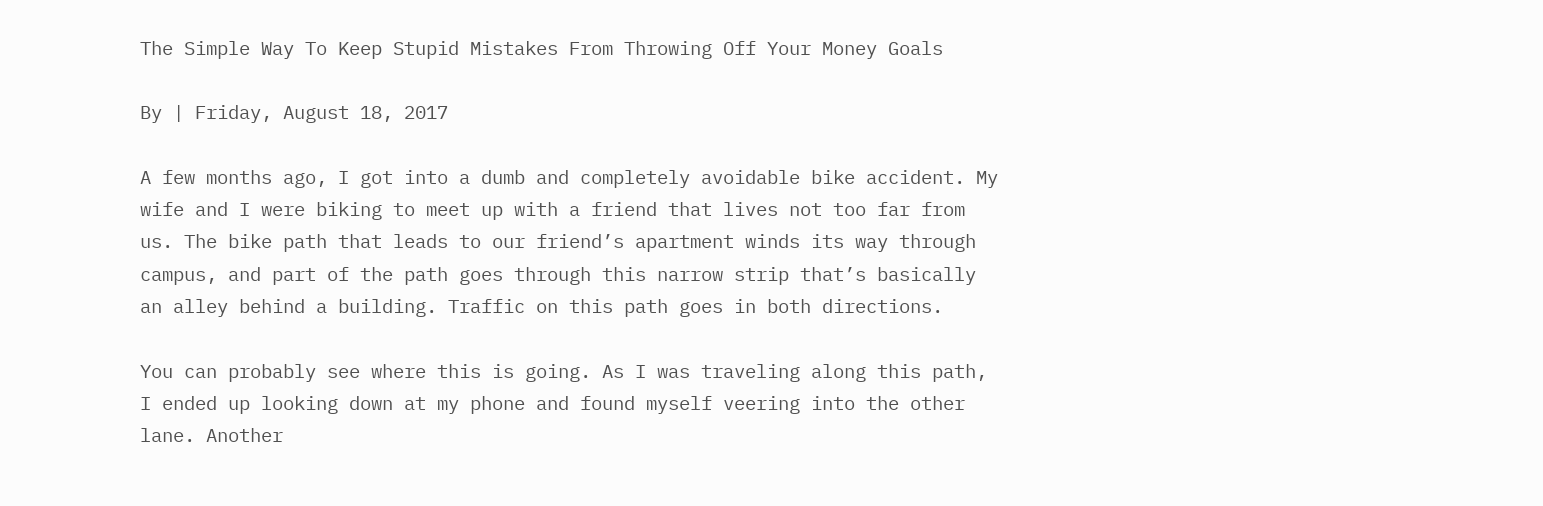The Simple Way To Keep Stupid Mistakes From Throwing Off Your Money Goals

By | Friday, August 18, 2017

A few months ago, I got into a dumb and completely avoidable bike accident. My wife and I were biking to meet up with a friend that lives not too far from us. The bike path that leads to our friend’s apartment winds its way through campus, and part of the path goes through this narrow strip that’s basically an alley behind a building. Traffic on this path goes in both directions.

You can probably see where this is going. As I was traveling along this path, I ended up looking down at my phone and found myself veering into the other lane. Another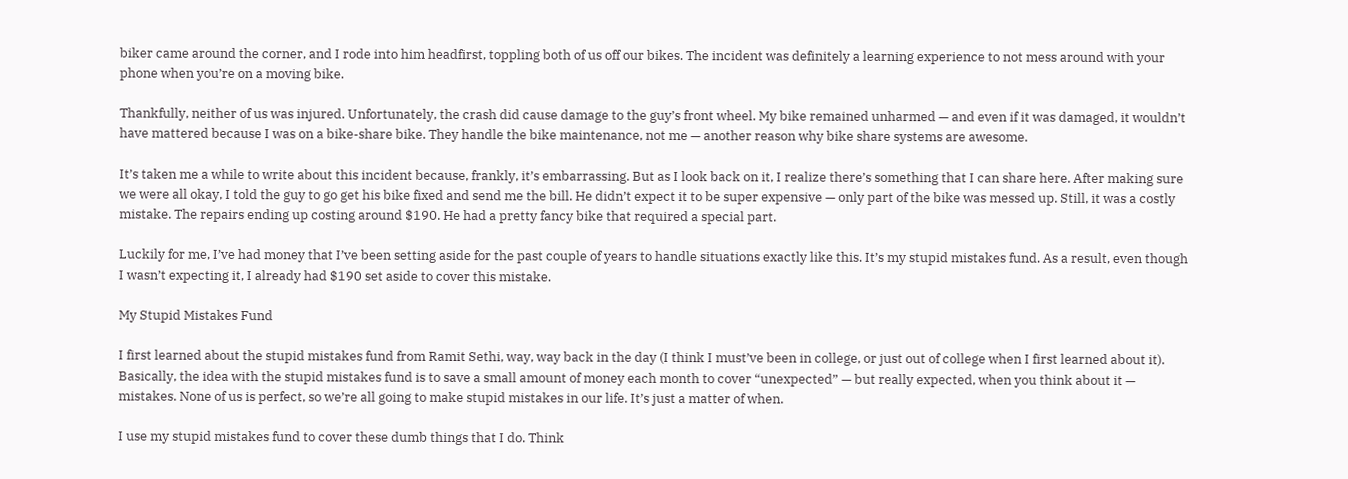biker came around the corner, and I rode into him headfirst, toppling both of us off our bikes. The incident was definitely a learning experience to not mess around with your phone when you’re on a moving bike.

Thankfully, neither of us was injured. Unfortunately, the crash did cause damage to the guy’s front wheel. My bike remained unharmed — and even if it was damaged, it wouldn’t have mattered because I was on a bike-share bike. They handle the bike maintenance, not me — another reason why bike share systems are awesome.

It’s taken me a while to write about this incident because, frankly, it’s embarrassing. But as I look back on it, I realize there’s something that I can share here. After making sure we were all okay, I told the guy to go get his bike fixed and send me the bill. He didn’t expect it to be super expensive — only part of the bike was messed up. Still, it was a costly mistake. The repairs ending up costing around $190. He had a pretty fancy bike that required a special part.

Luckily for me, I’ve had money that I’ve been setting aside for the past couple of years to handle situations exactly like this. It’s my stupid mistakes fund. As a result, even though I wasn’t expecting it, I already had $190 set aside to cover this mistake.

My Stupid Mistakes Fund

I first learned about the stupid mistakes fund from Ramit Sethi, way, way back in the day (I think I must’ve been in college, or just out of college when I first learned about it). Basically, the idea with the stupid mistakes fund is to save a small amount of money each month to cover “unexpected” — but really expected, when you think about it — mistakes. None of us is perfect, so we’re all going to make stupid mistakes in our life. It’s just a matter of when.

I use my stupid mistakes fund to cover these dumb things that I do. Think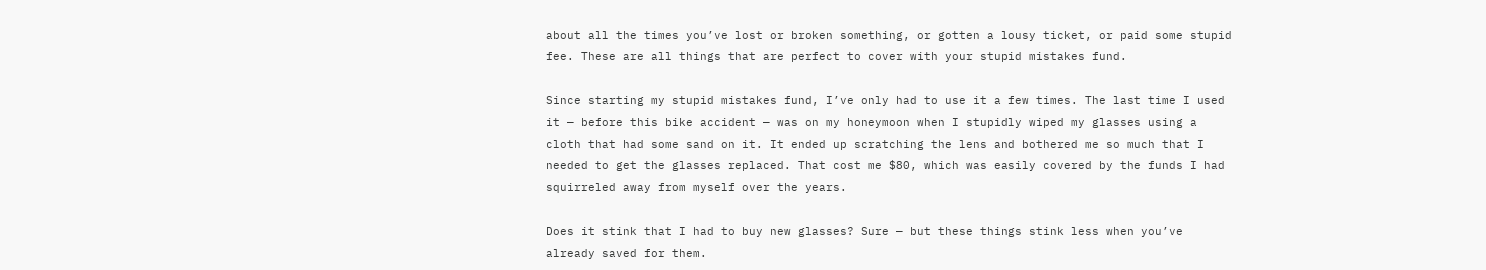about all the times you’ve lost or broken something, or gotten a lousy ticket, or paid some stupid fee. These are all things that are perfect to cover with your stupid mistakes fund.

Since starting my stupid mistakes fund, I’ve only had to use it a few times. The last time I used it — before this bike accident — was on my honeymoon when I stupidly wiped my glasses using a cloth that had some sand on it. It ended up scratching the lens and bothered me so much that I needed to get the glasses replaced. That cost me $80, which was easily covered by the funds I had squirreled away from myself over the years.

Does it stink that I had to buy new glasses? Sure — but these things stink less when you’ve already saved for them.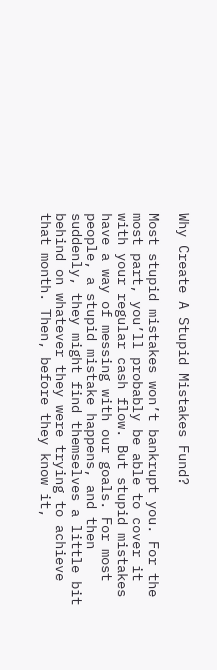Why Create A Stupid Mistakes Fund?

Most stupid mistakes won’t bankrupt you. For the most part, you’ll probably be able to cover it with your regular cash flow. But stupid mistakes have a way of messing with our goals. For most people, a stupid mistake happens, and then suddenly, they might find themselves a little bit behind on whatever they were trying to achieve that month. Then, before they know it,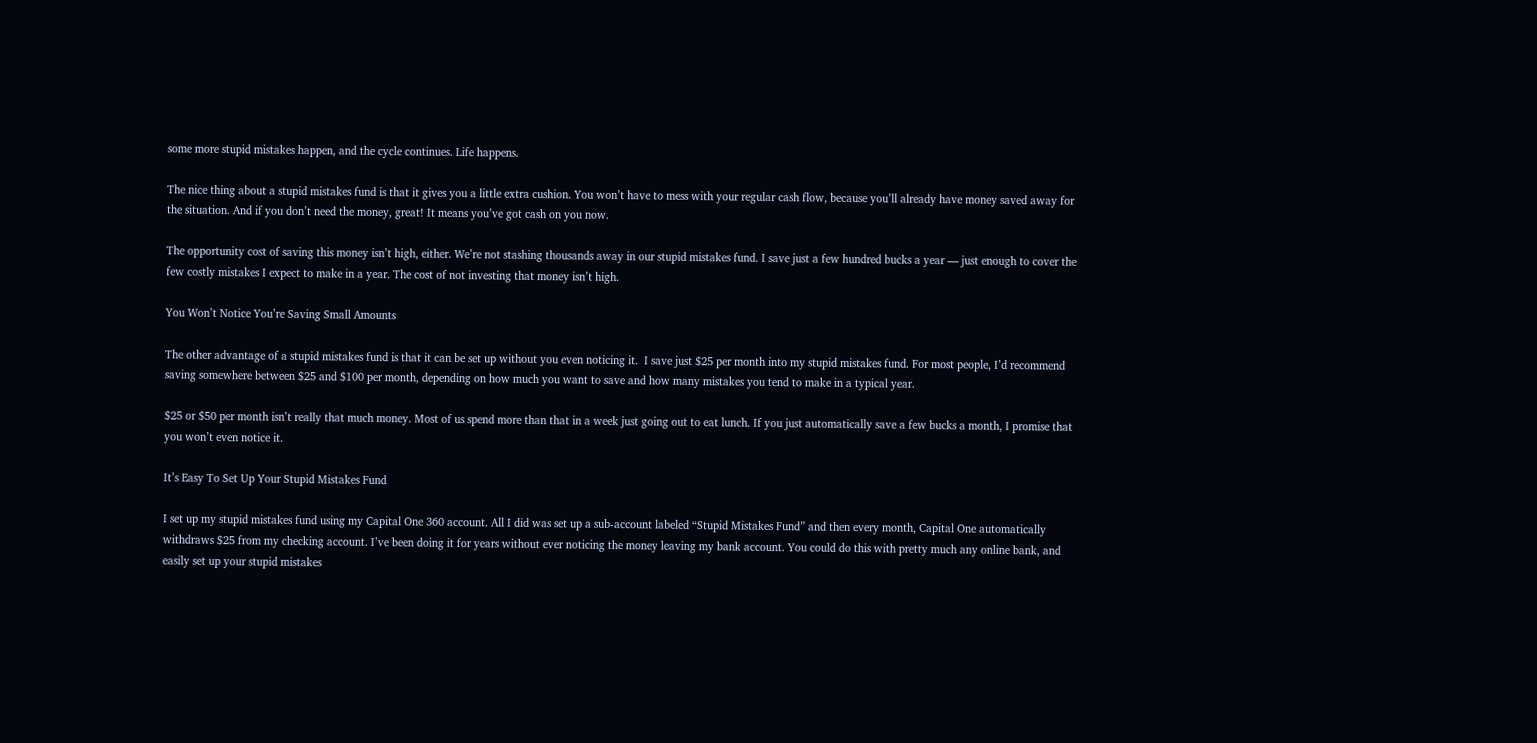some more stupid mistakes happen, and the cycle continues. Life happens.

The nice thing about a stupid mistakes fund is that it gives you a little extra cushion. You won’t have to mess with your regular cash flow, because you’ll already have money saved away for the situation. And if you don’t need the money, great! It means you’ve got cash on you now.

The opportunity cost of saving this money isn’t high, either. We’re not stashing thousands away in our stupid mistakes fund. I save just a few hundred bucks a year — just enough to cover the few costly mistakes I expect to make in a year. The cost of not investing that money isn’t high.

You Won’t Notice You’re Saving Small Amounts

The other advantage of a stupid mistakes fund is that it can be set up without you even noticing it.  I save just $25 per month into my stupid mistakes fund. For most people, I’d recommend saving somewhere between $25 and $100 per month, depending on how much you want to save and how many mistakes you tend to make in a typical year.

$25 or $50 per month isn’t really that much money. Most of us spend more than that in a week just going out to eat lunch. If you just automatically save a few bucks a month, I promise that you won’t even notice it.

It’s Easy To Set Up Your Stupid Mistakes Fund

I set up my stupid mistakes fund using my Capital One 360 account. All I did was set up a sub-account labeled “Stupid Mistakes Fund” and then every month, Capital One automatically withdraws $25 from my checking account. I’ve been doing it for years without ever noticing the money leaving my bank account. You could do this with pretty much any online bank, and easily set up your stupid mistakes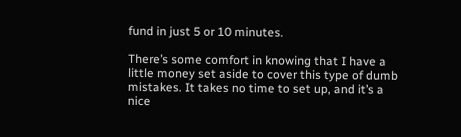fund in just 5 or 10 minutes.

There’s some comfort in knowing that I have a little money set aside to cover this type of dumb mistakes. It takes no time to set up, and it’s a nice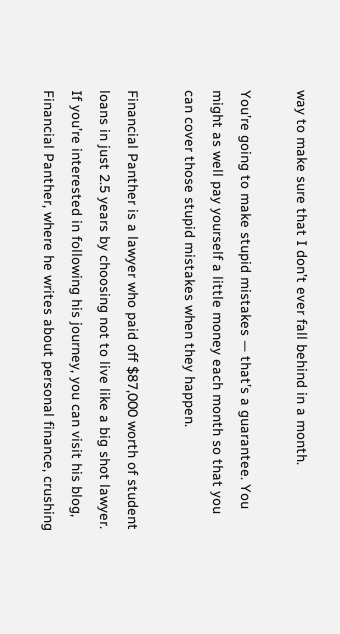way to make sure that I don’t ever fall behind in a month.

You’re going to make stupid mistakes — that’s a guarantee. You might as well pay yourself a little money each month so that you can cover those stupid mistakes when they happen.

Financial Panther is a lawyer who paid off $87,000 worth of student loans in just 2.5 years by choosing not to live like a big shot lawyer. If you’re interested in following his journey, you can visit his blog, Financial Panther, where he writes about personal finance, crushing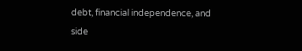debt, financial independence, and side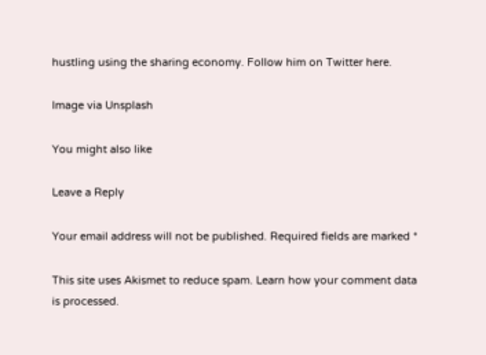hustling using the sharing economy. Follow him on Twitter here.

Image via Unsplash

You might also like

Leave a Reply

Your email address will not be published. Required fields are marked *

This site uses Akismet to reduce spam. Learn how your comment data is processed.